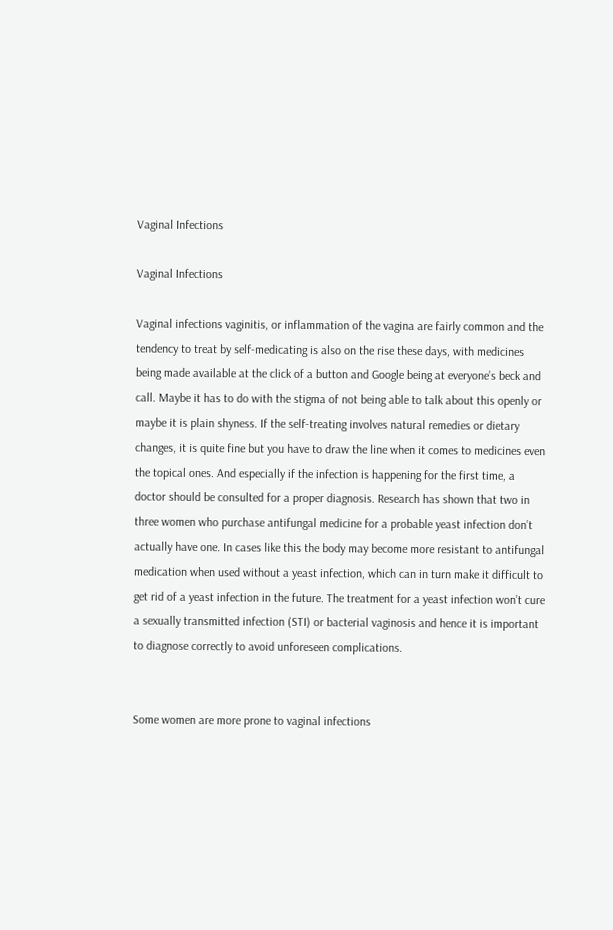Vaginal Infections

Vaginal Infections

Vaginal infections vaginitis, or inflammation of the vagina are fairly common and the tendency to treat by self-medicating is also on the rise these days, with medicines being made available at the click of a button and Google being at everyone’s beck and call. Maybe it has to do with the stigma of not being able to talk about this openly or maybe it is plain shyness. If the self-treating involves natural remedies or dietary changes, it is quite fine but you have to draw the line when it comes to medicines even the topical ones. And especially if the infection is happening for the first time, a doctor should be consulted for a proper diagnosis. Research has shown that two in three women who purchase antifungal medicine for a probable yeast infection don’t actually have one. In cases like this the body may become more resistant to antifungal medication when used without a yeast infection, which can in turn make it difficult to get rid of a yeast infection in the future. The treatment for a yeast infection won’t cure a sexually transmitted infection (STI) or bacterial vaginosis and hence it is important to diagnose correctly to avoid unforeseen complications.


Some women are more prone to vaginal infections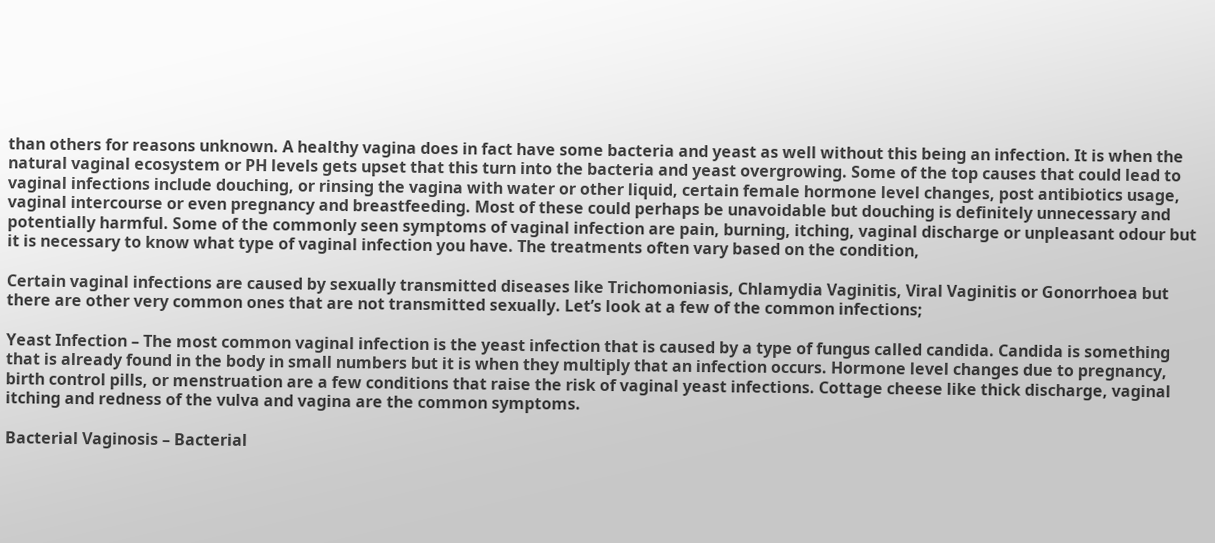than others for reasons unknown. A healthy vagina does in fact have some bacteria and yeast as well without this being an infection. It is when the natural vaginal ecosystem or PH levels gets upset that this turn into the bacteria and yeast overgrowing. Some of the top causes that could lead to vaginal infections include douching, or rinsing the vagina with water or other liquid, certain female hormone level changes, post antibiotics usage, vaginal intercourse or even pregnancy and breastfeeding. Most of these could perhaps be unavoidable but douching is definitely unnecessary and potentially harmful. Some of the commonly seen symptoms of vaginal infection are pain, burning, itching, vaginal discharge or unpleasant odour but it is necessary to know what type of vaginal infection you have. The treatments often vary based on the condition,

Certain vaginal infections are caused by sexually transmitted diseases like Trichomoniasis, Chlamydia Vaginitis, Viral Vaginitis or Gonorrhoea but there are other very common ones that are not transmitted sexually. Let’s look at a few of the common infections;

Yeast Infection – The most common vaginal infection is the yeast infection that is caused by a type of fungus called candida. Candida is something that is already found in the body in small numbers but it is when they multiply that an infection occurs. Hormone level changes due to pregnancy, birth control pills, or menstruation are a few conditions that raise the risk of vaginal yeast infections. Cottage cheese like thick discharge, vaginal itching and redness of the vulva and vagina are the common symptoms.

Bacterial Vaginosis – Bacterial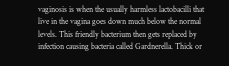vaginosis is when the usually harmless lactobacilli that live in the vagina goes down much below the normal levels. This friendly bacterium then gets replaced by infection causing bacteria called Gardnerella. Thick or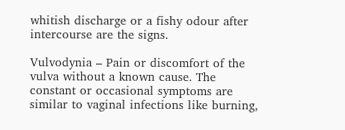whitish discharge or a fishy odour after intercourse are the signs.

Vulvodynia – Pain or discomfort of the vulva without a known cause. The constant or occasional symptoms are similar to vaginal infections like burning,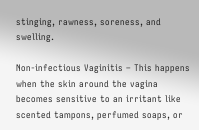stinging, rawness, soreness, and swelling.

Non-infectious Vaginitis – This happens when the skin around the vagina becomes sensitive to an irritant like scented tampons, perfumed soaps, or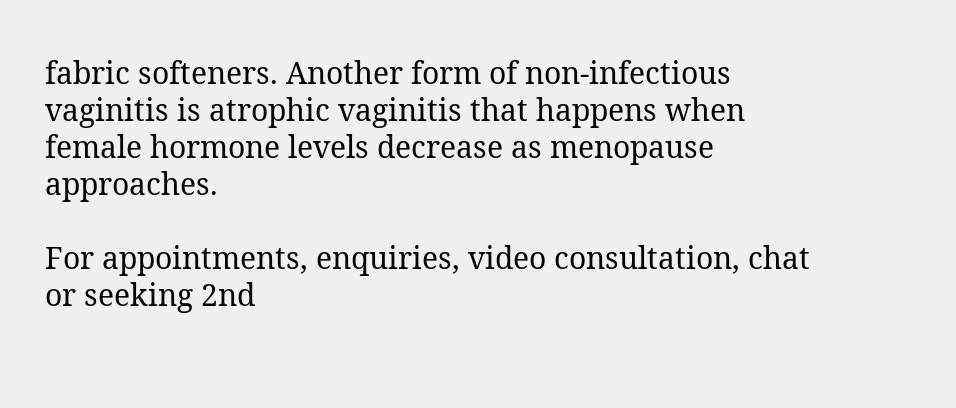fabric softeners. Another form of non-infectious vaginitis is atrophic vaginitis that happens when female hormone levels decrease as menopause approaches.

For appointments, enquiries, video consultation, chat or seeking 2nd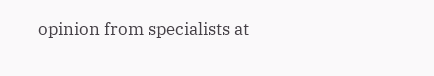opinion from specialists at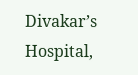Divakar’s Hospital,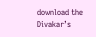download the Divakar’s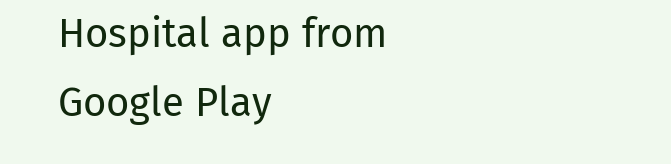Hospital app from Google Play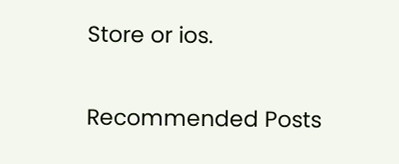Store or ios.

Recommended Posts